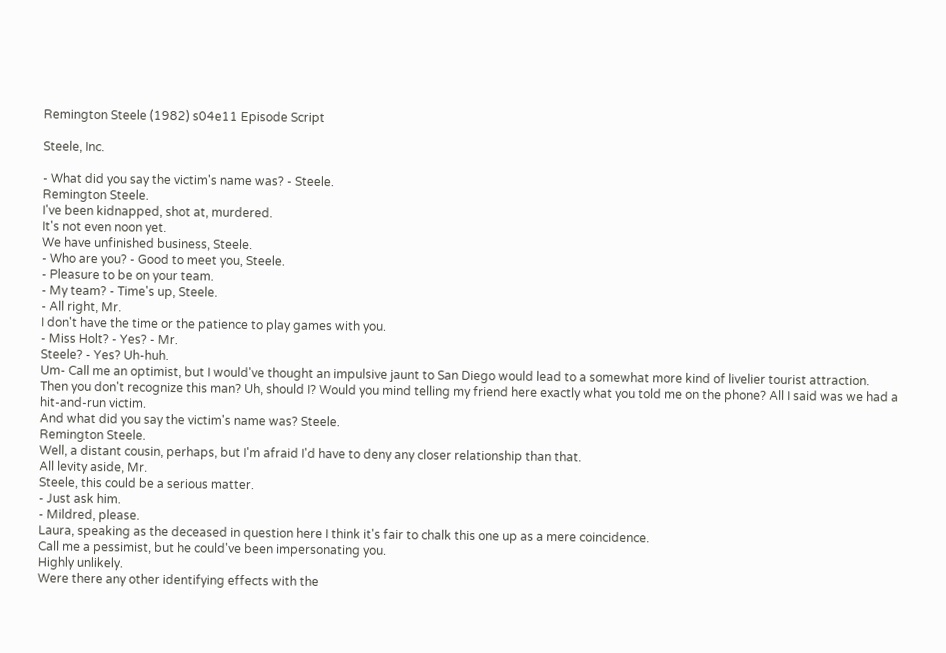Remington Steele (1982) s04e11 Episode Script

Steele, Inc.

- What did you say the victim's name was? - Steele.
Remington Steele.
I've been kidnapped, shot at, murdered.
It's not even noon yet.
We have unfinished business, Steele.
- Who are you? - Good to meet you, Steele.
- Pleasure to be on your team.
- My team? - Time's up, Steele.
- All right, Mr.
I don't have the time or the patience to play games with you.
- Miss Holt? - Yes? - Mr.
Steele? - Yes? Uh-huh.
Um- Call me an optimist, but I would've thought an impulsive jaunt to San Diego would lead to a somewhat more kind of livelier tourist attraction.
Then you don't recognize this man? Uh, should I? Would you mind telling my friend here exactly what you told me on the phone? All I said was we had a hit-and-run victim.
And what did you say the victim's name was? Steele.
Remington Steele.
Well, a distant cousin, perhaps, but I'm afraid I'd have to deny any closer relationship than that.
All levity aside, Mr.
Steele, this could be a serious matter.
- Just ask him.
- Mildred, please.
Laura, speaking as the deceased in question here I think it's fair to chalk this one up as a mere coincidence.
Call me a pessimist, but he could've been impersonating you.
Highly unlikely.
Were there any other identifying effects with the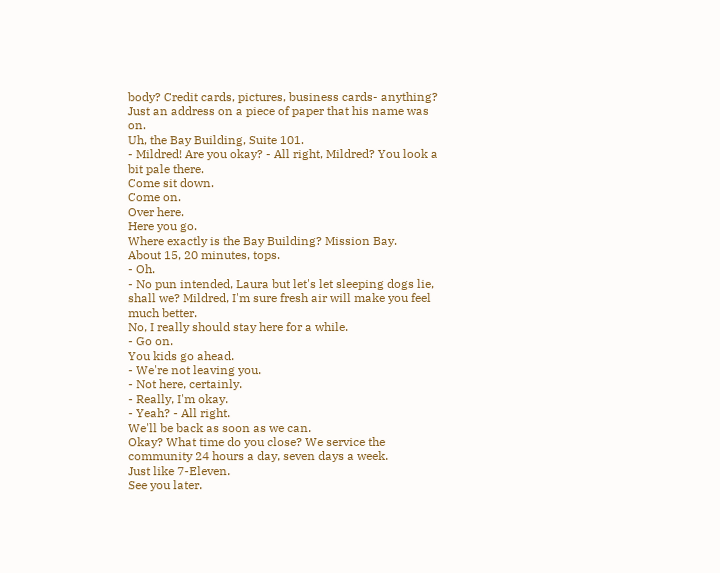body? Credit cards, pictures, business cards- anything? Just an address on a piece of paper that his name was on.
Uh, the Bay Building, Suite 101.
- Mildred! Are you okay? - All right, Mildred? You look a bit pale there.
Come sit down.
Come on.
Over here.
Here you go.
Where exactly is the Bay Building? Mission Bay.
About 15, 20 minutes, tops.
- Oh.
- No pun intended, Laura but let's let sleeping dogs lie, shall we? Mildred, I'm sure fresh air will make you feel much better.
No, I really should stay here for a while.
- Go on.
You kids go ahead.
- We're not leaving you.
- Not here, certainly.
- Really, I'm okay.
- Yeah? - All right.
We'll be back as soon as we can.
Okay? What time do you close? We service the community 24 hours a day, seven days a week.
Just like 7-Eleven.
See you later.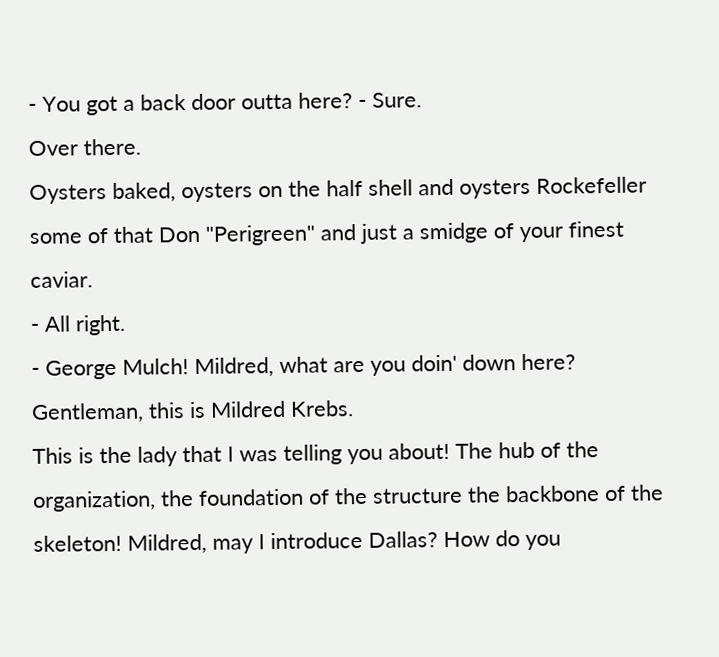- You got a back door outta here? - Sure.
Over there.
Oysters baked, oysters on the half shell and oysters Rockefeller some of that Don "Perigreen" and just a smidge of your finest caviar.
- All right.
- George Mulch! Mildred, what are you doin' down here? Gentleman, this is Mildred Krebs.
This is the lady that I was telling you about! The hub of the organization, the foundation of the structure the backbone of the skeleton! Mildred, may I introduce Dallas? How do you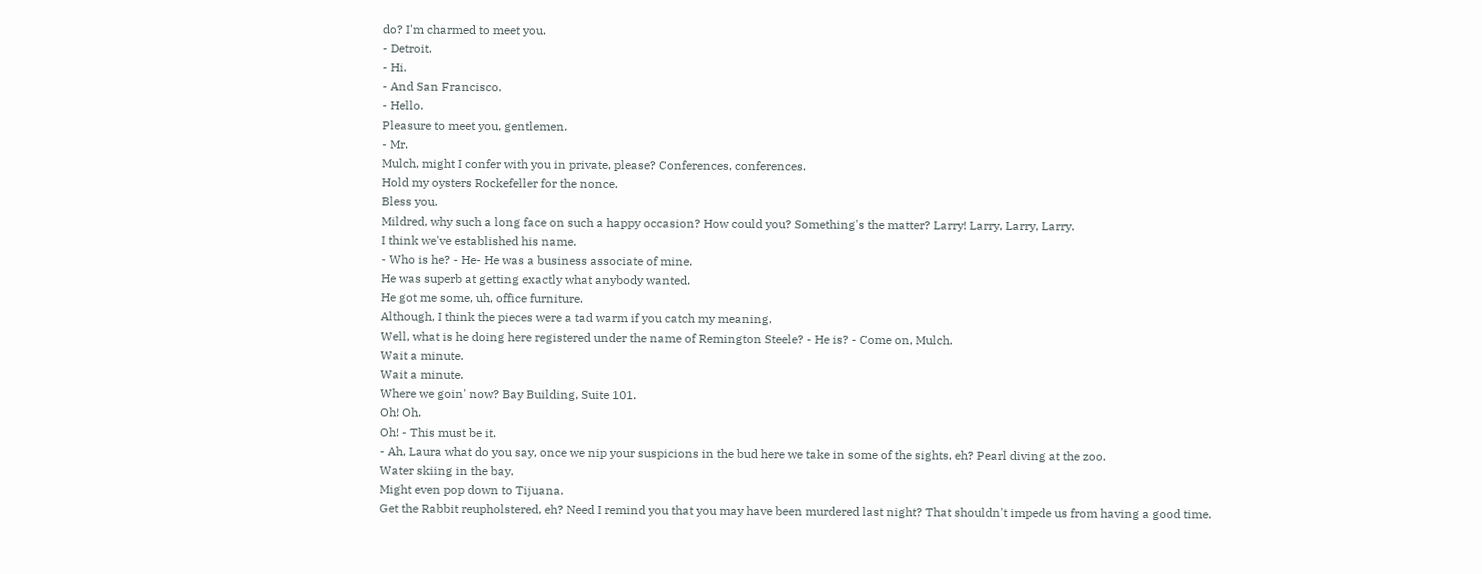do? I'm charmed to meet you.
- Detroit.
- Hi.
- And San Francisco.
- Hello.
Pleasure to meet you, gentlemen.
- Mr.
Mulch, might I confer with you in private, please? Conferences, conferences.
Hold my oysters Rockefeller for the nonce.
Bless you.
Mildred, why such a long face on such a happy occasion? How could you? Something's the matter? Larry! Larry, Larry, Larry.
I think we've established his name.
- Who is he? - He- He was a business associate of mine.
He was superb at getting exactly what anybody wanted.
He got me some, uh, office furniture.
Although, I think the pieces were a tad warm if you catch my meaning.
Well, what is he doing here registered under the name of Remington Steele? - He is? - Come on, Mulch.
Wait a minute.
Wait a minute.
Where we goin' now? Bay Building, Suite 101.
Oh! Oh.
Oh! - This must be it.
- Ah, Laura what do you say, once we nip your suspicions in the bud here we take in some of the sights, eh? Pearl diving at the zoo.
Water skiing in the bay.
Might even pop down to Tijuana.
Get the Rabbit reupholstered, eh? Need I remind you that you may have been murdered last night? That shouldn't impede us from having a good time.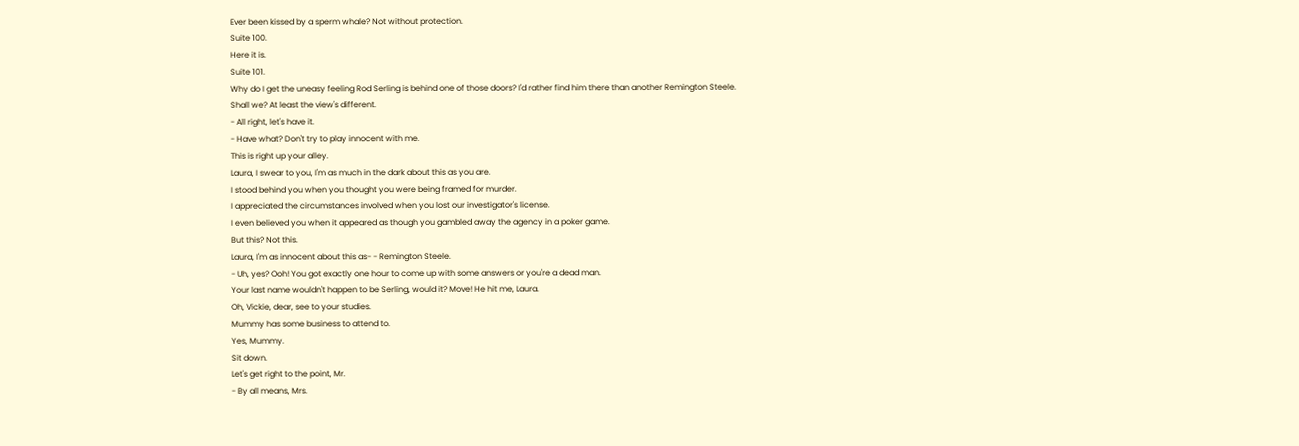Ever been kissed by a sperm whale? Not without protection.
Suite 100.
Here it is.
Suite 101.
Why do I get the uneasy feeling Rod Serling is behind one of those doors? I'd rather find him there than another Remington Steele.
Shall we? At least the view's different.
- All right, let's have it.
- Have what? Don't try to play innocent with me.
This is right up your alley.
Laura, I swear to you, I'm as much in the dark about this as you are.
I stood behind you when you thought you were being framed for murder.
I appreciated the circumstances involved when you lost our investigator's license.
I even believed you when it appeared as though you gambled away the agency in a poker game.
But this? Not this.
Laura, I'm as innocent about this as- - Remington Steele.
- Uh, yes? Ooh! You got exactly one hour to come up with some answers or you're a dead man.
Your last name wouldn't happen to be Serling, would it? Move! He hit me, Laura.
Oh, Vickie, dear, see to your studies.
Mummy has some business to attend to.
Yes, Mummy.
Sit down.
Let's get right to the point, Mr.
- By all means, Mrs.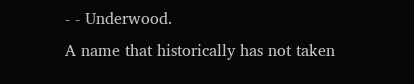- - Underwood.
A name that historically has not taken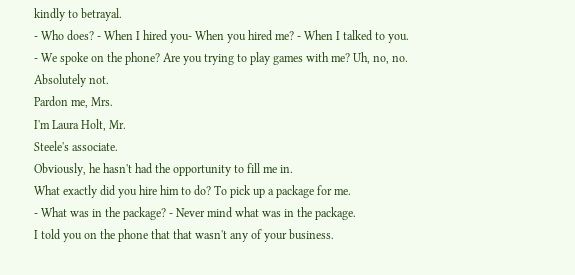kindly to betrayal.
- Who does? - When I hired you- When you hired me? - When I talked to you.
- We spoke on the phone? Are you trying to play games with me? Uh, no, no.
Absolutely not.
Pardon me, Mrs.
I'm Laura Holt, Mr.
Steele's associate.
Obviously, he hasn't had the opportunity to fill me in.
What exactly did you hire him to do? To pick up a package for me.
- What was in the package? - Never mind what was in the package.
I told you on the phone that that wasn't any of your business.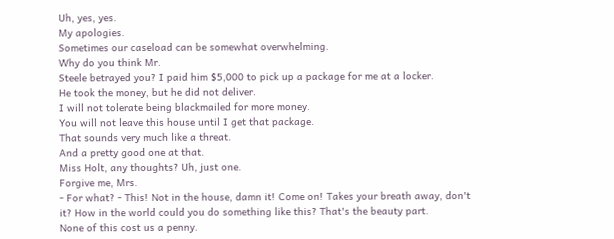Uh, yes, yes.
My apologies.
Sometimes our caseload can be somewhat overwhelming.
Why do you think Mr.
Steele betrayed you? I paid him $5,000 to pick up a package for me at a locker.
He took the money, but he did not deliver.
I will not tolerate being blackmailed for more money.
You will not leave this house until I get that package.
That sounds very much like a threat.
And a pretty good one at that.
Miss Holt, any thoughts? Uh, just one.
Forgive me, Mrs.
- For what? - This! Not in the house, damn it! Come on! Takes your breath away, don't it? How in the world could you do something like this? That's the beauty part.
None of this cost us a penny.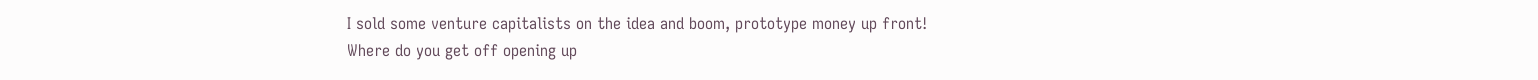I sold some venture capitalists on the idea and boom, prototype money up front! Where do you get off opening up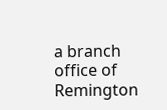a branch office of Remington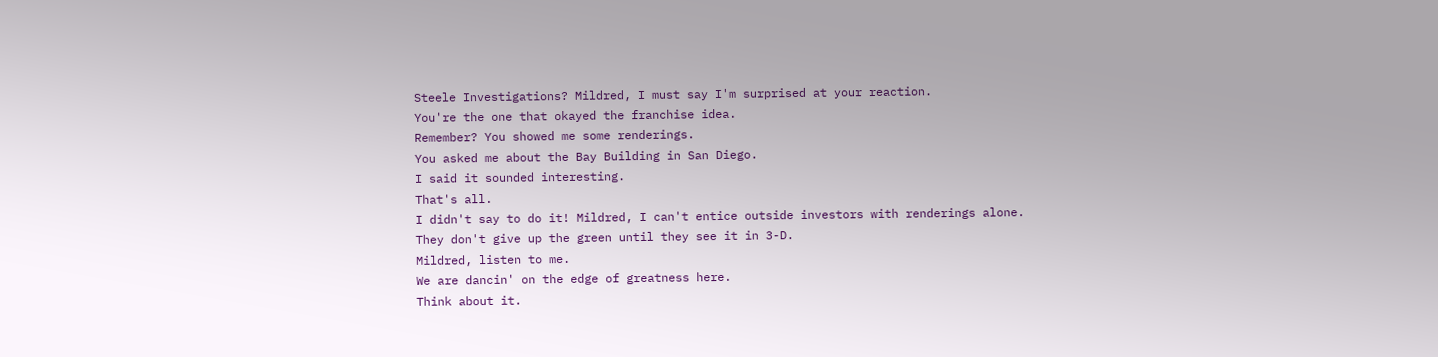Steele Investigations? Mildred, I must say I'm surprised at your reaction.
You're the one that okayed the franchise idea.
Remember? You showed me some renderings.
You asked me about the Bay Building in San Diego.
I said it sounded interesting.
That's all.
I didn't say to do it! Mildred, I can't entice outside investors with renderings alone.
They don't give up the green until they see it in 3-D.
Mildred, listen to me.
We are dancin' on the edge of greatness here.
Think about it.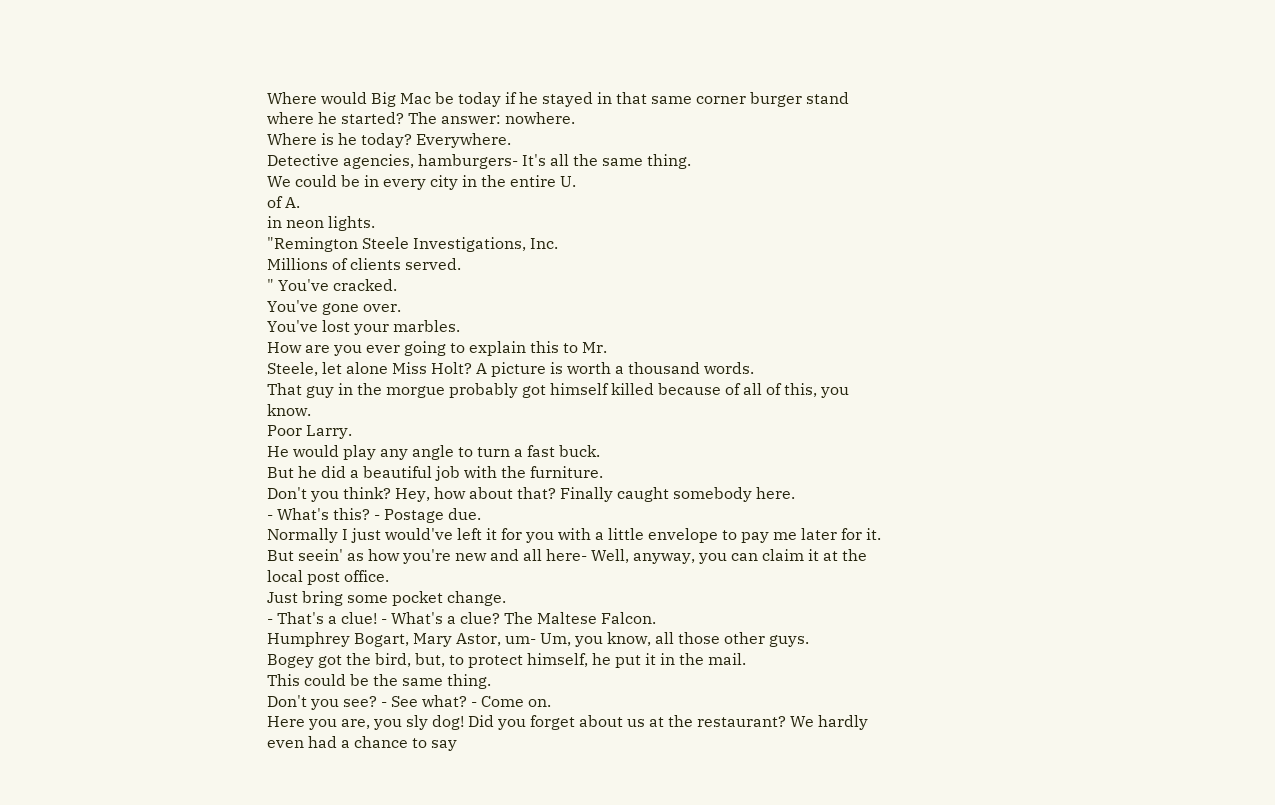Where would Big Mac be today if he stayed in that same corner burger stand where he started? The answer: nowhere.
Where is he today? Everywhere.
Detective agencies, hamburgers- It's all the same thing.
We could be in every city in the entire U.
of A.
in neon lights.
"Remington Steele Investigations, Inc.
Millions of clients served.
" You've cracked.
You've gone over.
You've lost your marbles.
How are you ever going to explain this to Mr.
Steele, let alone Miss Holt? A picture is worth a thousand words.
That guy in the morgue probably got himself killed because of all of this, you know.
Poor Larry.
He would play any angle to turn a fast buck.
But he did a beautiful job with the furniture.
Don't you think? Hey, how about that? Finally caught somebody here.
- What's this? - Postage due.
Normally I just would've left it for you with a little envelope to pay me later for it.
But seein' as how you're new and all here- Well, anyway, you can claim it at the local post office.
Just bring some pocket change.
- That's a clue! - What's a clue? The Maltese Falcon.
Humphrey Bogart, Mary Astor, um- Um, you know, all those other guys.
Bogey got the bird, but, to protect himself, he put it in the mail.
This could be the same thing.
Don't you see? - See what? - Come on.
Here you are, you sly dog! Did you forget about us at the restaurant? We hardly even had a chance to say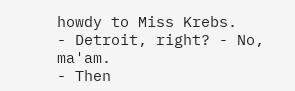howdy to Miss Krebs.
- Detroit, right? - No, ma'am.
- Then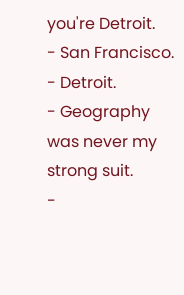you're Detroit.
- San Francisco.
- Detroit.
- Geography was never my strong suit.
-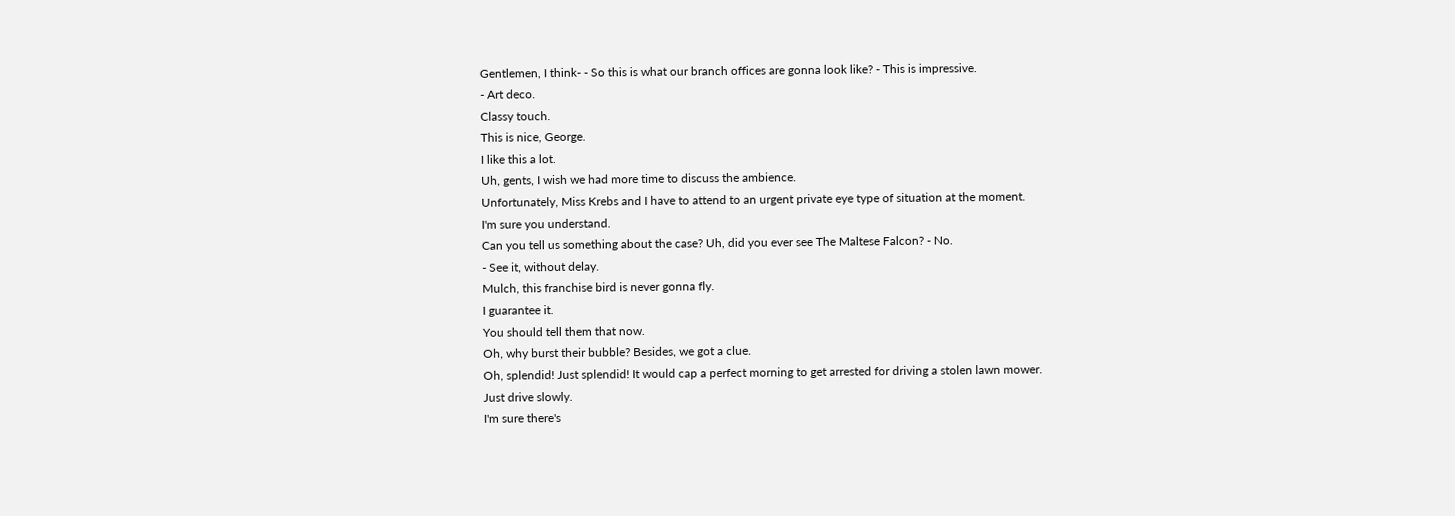Gentlemen, I think- - So this is what our branch offices are gonna look like? - This is impressive.
- Art deco.
Classy touch.
This is nice, George.
I like this a lot.
Uh, gents, I wish we had more time to discuss the ambience.
Unfortunately, Miss Krebs and I have to attend to an urgent private eye type of situation at the moment.
I'm sure you understand.
Can you tell us something about the case? Uh, did you ever see The Maltese Falcon? - No.
- See it, without delay.
Mulch, this franchise bird is never gonna fly.
I guarantee it.
You should tell them that now.
Oh, why burst their bubble? Besides, we got a clue.
Oh, splendid! Just splendid! It would cap a perfect morning to get arrested for driving a stolen lawn mower.
Just drive slowly.
I'm sure there's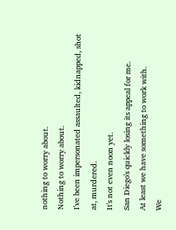nothing to worry about.
Nothing to worry about.
I've been impersonated assaulted, kidnapped, shot at, murdered.
It's not even noon yet.
San Diego's quickly losing its appeal for me.
At least we have something to work with.
We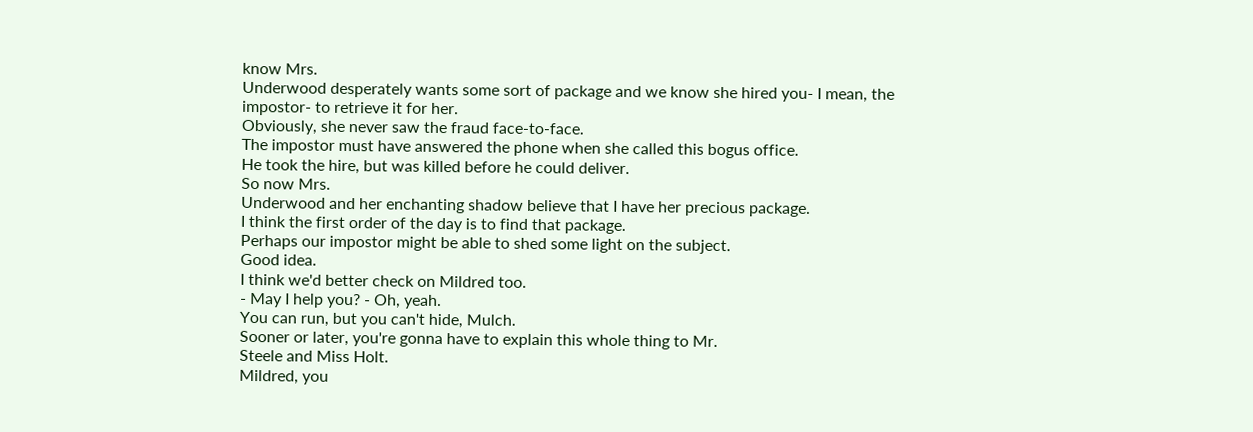know Mrs.
Underwood desperately wants some sort of package and we know she hired you- I mean, the impostor- to retrieve it for her.
Obviously, she never saw the fraud face-to-face.
The impostor must have answered the phone when she called this bogus office.
He took the hire, but was killed before he could deliver.
So now Mrs.
Underwood and her enchanting shadow believe that I have her precious package.
I think the first order of the day is to find that package.
Perhaps our impostor might be able to shed some light on the subject.
Good idea.
I think we'd better check on Mildred too.
- May I help you? - Oh, yeah.
You can run, but you can't hide, Mulch.
Sooner or later, you're gonna have to explain this whole thing to Mr.
Steele and Miss Holt.
Mildred, you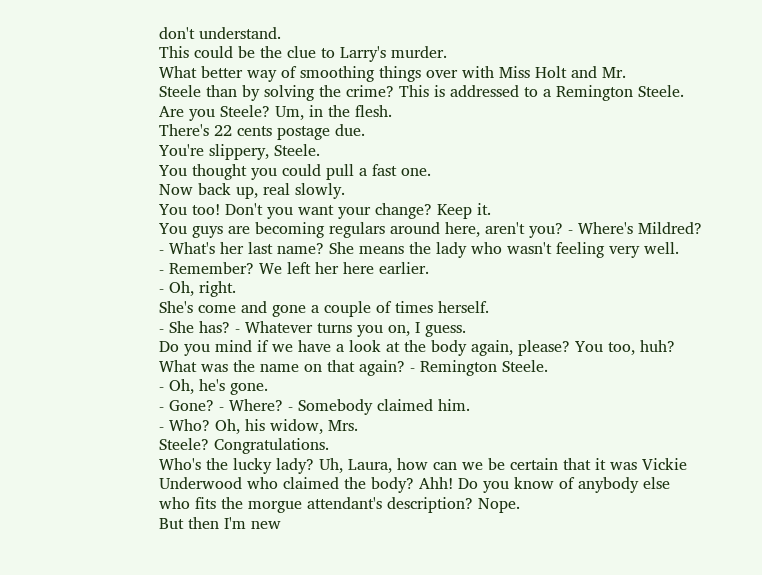don't understand.
This could be the clue to Larry's murder.
What better way of smoothing things over with Miss Holt and Mr.
Steele than by solving the crime? This is addressed to a Remington Steele.
Are you Steele? Um, in the flesh.
There's 22 cents postage due.
You're slippery, Steele.
You thought you could pull a fast one.
Now back up, real slowly.
You too! Don't you want your change? Keep it.
You guys are becoming regulars around here, aren't you? - Where's Mildred? - What's her last name? She means the lady who wasn't feeling very well.
- Remember? We left her here earlier.
- Oh, right.
She's come and gone a couple of times herself.
- She has? - Whatever turns you on, I guess.
Do you mind if we have a look at the body again, please? You too, huh? What was the name on that again? - Remington Steele.
- Oh, he's gone.
- Gone? - Where? - Somebody claimed him.
- Who? Oh, his widow, Mrs.
Steele? Congratulations.
Who's the lucky lady? Uh, Laura, how can we be certain that it was Vickie Underwood who claimed the body? Ahh! Do you know of anybody else who fits the morgue attendant's description? Nope.
But then I'm new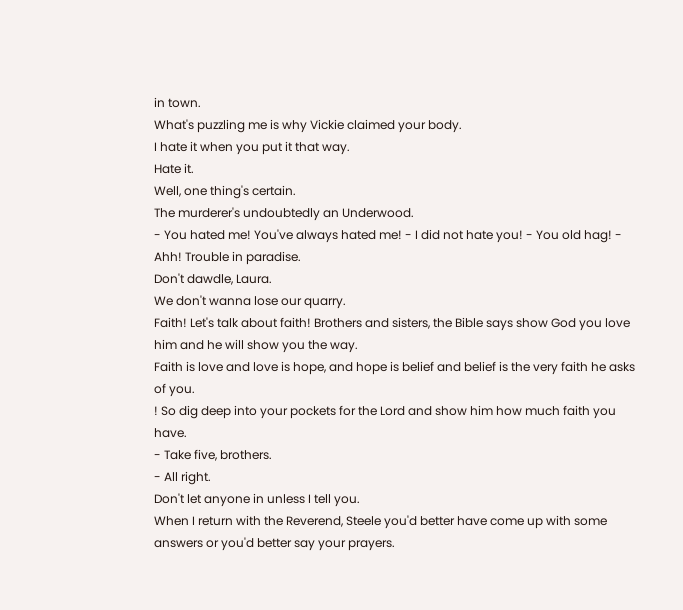in town.
What's puzzling me is why Vickie claimed your body.
I hate it when you put it that way.
Hate it.
Well, one thing's certain.
The murderer's undoubtedly an Underwood.
- You hated me! You've always hated me! - I did not hate you! - You old hag! - Ahh! Trouble in paradise.
Don't dawdle, Laura.
We don't wanna lose our quarry.
Faith! Let's talk about faith! Brothers and sisters, the Bible says show God you love him and he will show you the way.
Faith is love and love is hope, and hope is belief and belief is the very faith he asks of you.
! So dig deep into your pockets for the Lord and show him how much faith you have.
- Take five, brothers.
- All right.
Don't let anyone in unless I tell you.
When I return with the Reverend, Steele you'd better have come up with some answers or you'd better say your prayers.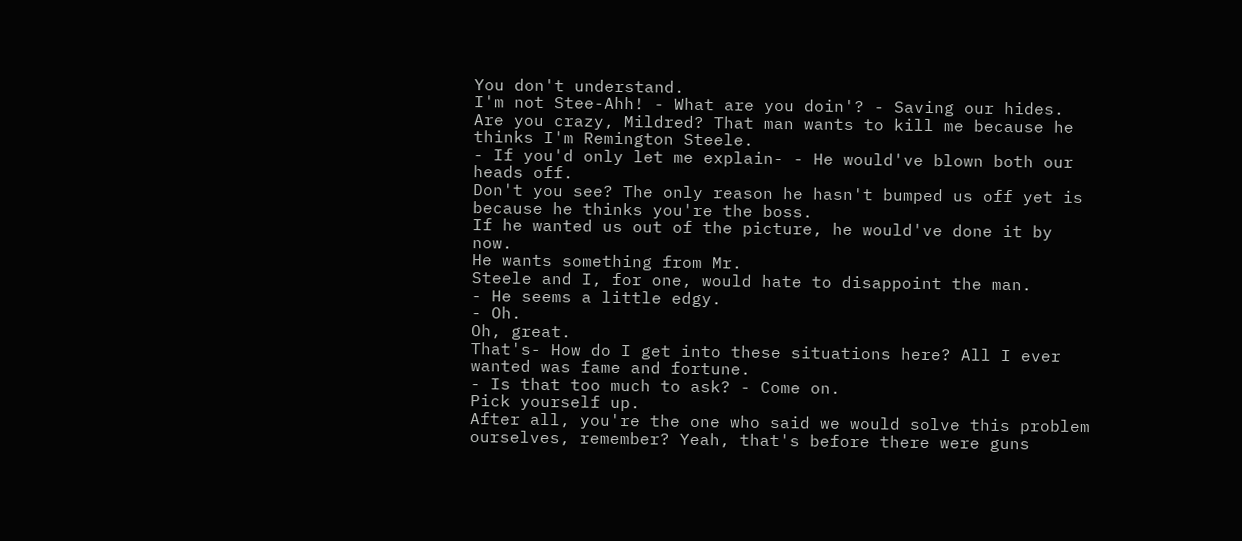You don't understand.
I'm not Stee-Ahh! - What are you doin'? - Saving our hides.
Are you crazy, Mildred? That man wants to kill me because he thinks I'm Remington Steele.
- If you'd only let me explain- - He would've blown both our heads off.
Don't you see? The only reason he hasn't bumped us off yet is because he thinks you're the boss.
If he wanted us out of the picture, he would've done it by now.
He wants something from Mr.
Steele and I, for one, would hate to disappoint the man.
- He seems a little edgy.
- Oh.
Oh, great.
That's- How do I get into these situations here? All I ever wanted was fame and fortune.
- Is that too much to ask? - Come on.
Pick yourself up.
After all, you're the one who said we would solve this problem ourselves, remember? Yeah, that's before there were guns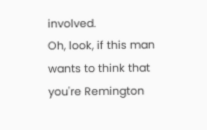involved.
Oh, look, if this man wants to think that you're Remington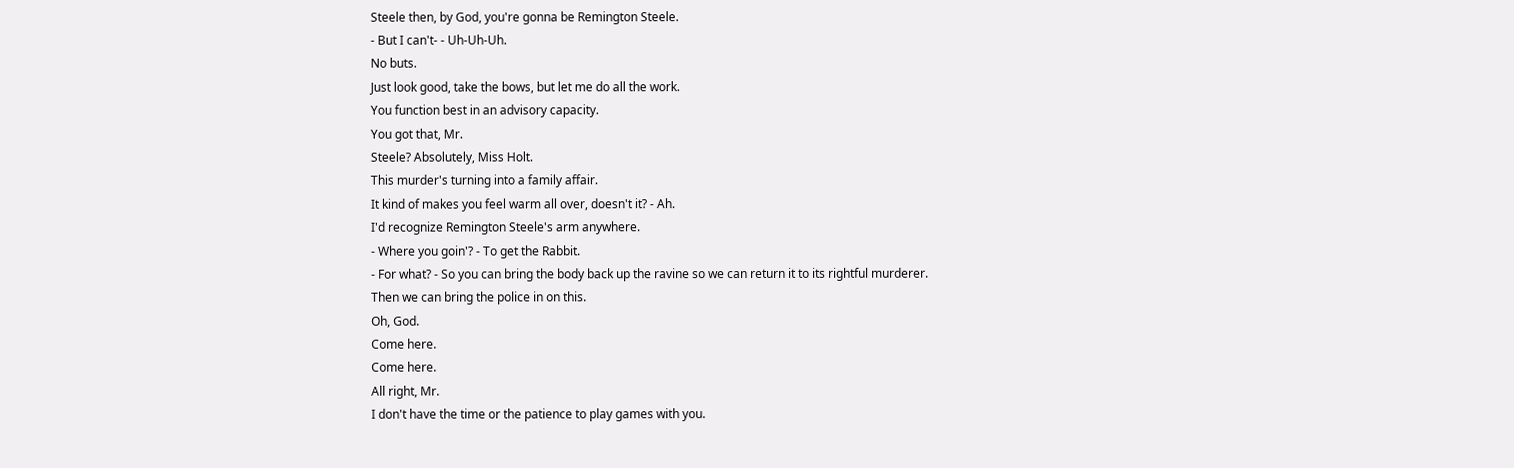Steele then, by God, you're gonna be Remington Steele.
- But I can't- - Uh-Uh-Uh.
No buts.
Just look good, take the bows, but let me do all the work.
You function best in an advisory capacity.
You got that, Mr.
Steele? Absolutely, Miss Holt.
This murder's turning into a family affair.
It kind of makes you feel warm all over, doesn't it? - Ah.
I'd recognize Remington Steele's arm anywhere.
- Where you goin'? - To get the Rabbit.
- For what? - So you can bring the body back up the ravine so we can return it to its rightful murderer.
Then we can bring the police in on this.
Oh, God.
Come here.
Come here.
All right, Mr.
I don't have the time or the patience to play games with you.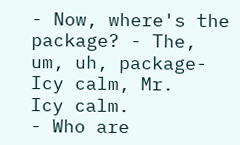- Now, where's the package? - The, um, uh, package- Icy calm, Mr.
Icy calm.
- Who are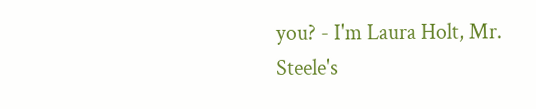you? - I'm Laura Holt, Mr.
Steele's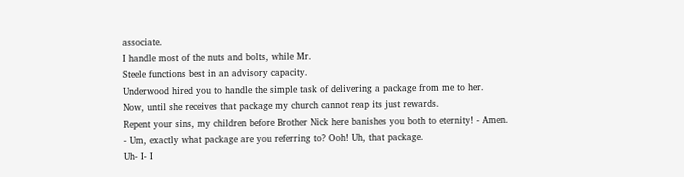associate.
I handle most of the nuts and bolts, while Mr.
Steele functions best in an advisory capacity.
Underwood hired you to handle the simple task of delivering a package from me to her.
Now, until she receives that package my church cannot reap its just rewards.
Repent your sins, my children before Brother Nick here banishes you both to eternity! - Amen.
- Um, exactly what package are you referring to? Ooh! Uh, that package.
Uh- I- I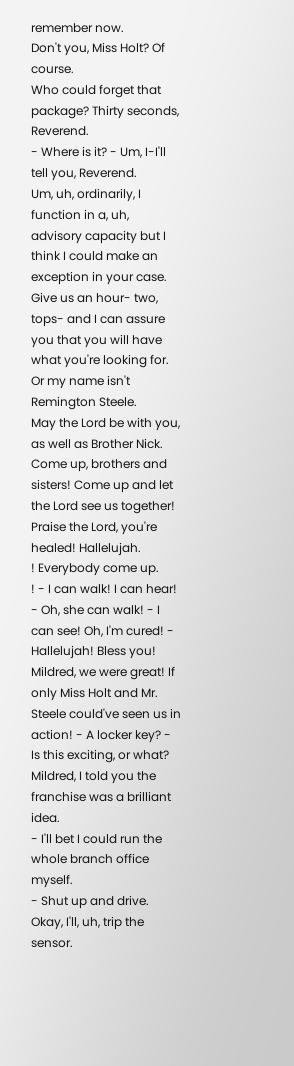remember now.
Don't you, Miss Holt? Of course.
Who could forget that package? Thirty seconds, Reverend.
- Where is it? - Um, I-I'll tell you, Reverend.
Um, uh, ordinarily, I function in a, uh, advisory capacity but I think I could make an exception in your case.
Give us an hour- two, tops- and I can assure you that you will have what you're looking for.
Or my name isn't Remington Steele.
May the Lord be with you, as well as Brother Nick.
Come up, brothers and sisters! Come up and let the Lord see us together! Praise the Lord, you're healed! Hallelujah.
! Everybody come up.
! - I can walk! I can hear! - Oh, she can walk! - I can see! Oh, I'm cured! - Hallelujah! Bless you! Mildred, we were great! If only Miss Holt and Mr.
Steele could've seen us in action! - A locker key? - Is this exciting, or what? Mildred, I told you the franchise was a brilliant idea.
- I'll bet I could run the whole branch office myself.
- Shut up and drive.
Okay, I'll, uh, trip the sensor.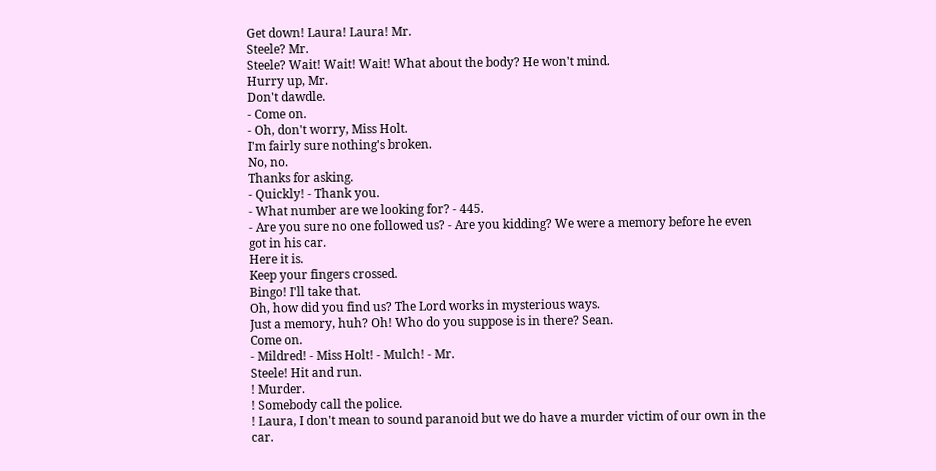Get down! Laura! Laura! Mr.
Steele? Mr.
Steele? Wait! Wait! Wait! What about the body? He won't mind.
Hurry up, Mr.
Don't dawdle.
- Come on.
- Oh, don't worry, Miss Holt.
I'm fairly sure nothing's broken.
No, no.
Thanks for asking.
- Quickly! - Thank you.
- What number are we looking for? - 445.
- Are you sure no one followed us? - Are you kidding? We were a memory before he even got in his car.
Here it is.
Keep your fingers crossed.
Bingo! I'll take that.
Oh, how did you find us? The Lord works in mysterious ways.
Just a memory, huh? Oh! Who do you suppose is in there? Sean.
Come on.
- Mildred! - Miss Holt! - Mulch! - Mr.
Steele! Hit and run.
! Murder.
! Somebody call the police.
! Laura, I don't mean to sound paranoid but we do have a murder victim of our own in the car.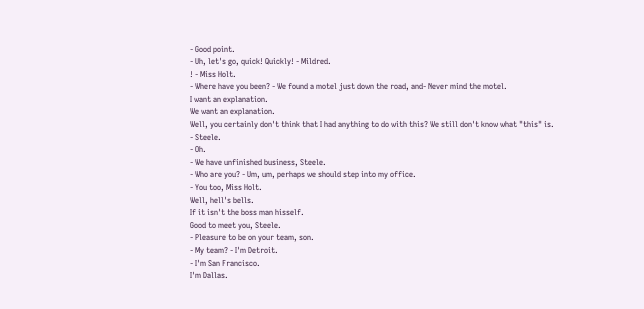- Good point.
- Uh, let's go, quick! Quickly! - Mildred.
! - Miss Holt.
- Where have you been? - We found a motel just down the road, and- Never mind the motel.
I want an explanation.
We want an explanation.
Well, you certainly don't think that I had anything to do with this? We still don't know what "this" is.
- Steele.
- Oh.
- We have unfinished business, Steele.
- Who are you? - Um, um, perhaps we should step into my office.
- You too, Miss Holt.
Well, hell's bells.
If it isn't the boss man hisself.
Good to meet you, Steele.
- Pleasure to be on your team, son.
- My team? - I'm Detroit.
- I'm San Francisco.
I'm Dallas.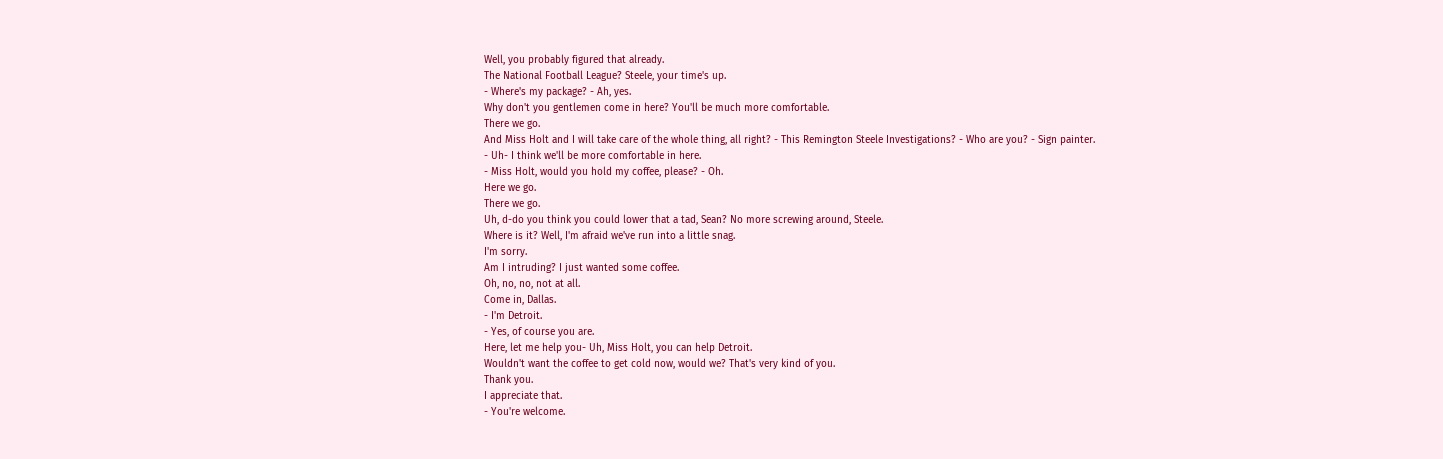Well, you probably figured that already.
The National Football League? Steele, your time's up.
- Where's my package? - Ah, yes.
Why don't you gentlemen come in here? You'll be much more comfortable.
There we go.
And Miss Holt and I will take care of the whole thing, all right? - This Remington Steele Investigations? - Who are you? - Sign painter.
- Uh- I think we'll be more comfortable in here.
- Miss Holt, would you hold my coffee, please? - Oh.
Here we go.
There we go.
Uh, d-do you think you could lower that a tad, Sean? No more screwing around, Steele.
Where is it? Well, I'm afraid we've run into a little snag.
I'm sorry.
Am I intruding? I just wanted some coffee.
Oh, no, no, not at all.
Come in, Dallas.
- I'm Detroit.
- Yes, of course you are.
Here, let me help you- Uh, Miss Holt, you can help Detroit.
Wouldn't want the coffee to get cold now, would we? That's very kind of you.
Thank you.
I appreciate that.
- You're welcome.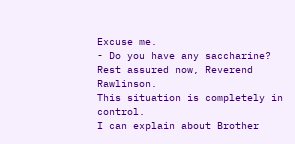Excuse me.
- Do you have any saccharine? Rest assured now, Reverend Rawlinson.
This situation is completely in control.
I can explain about Brother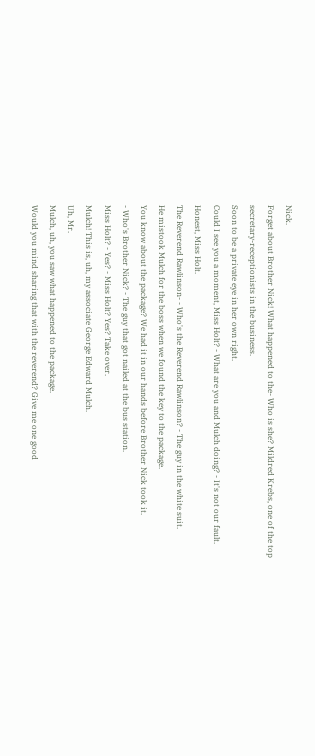Nick.
Forget about Brother Nick! What happened to the- Who is she? Mildred Krebs, one of the top secretary-receptionists in the business.
Soon to be a private eye in her own right.
Could I see you a moment, Miss Holt? - What are you and Mulch doing? - It's not our fault.
Honest, Miss Holt.
The Reverend Rawlinson- - Who's the Reverend Rawlinson? - The guy in the white suit.
He mistook Mulch for the boss when we found the key to the package.
You know about the package? We had it in our hands before Brother Nick took it.
- Who's Brother Nick? - The guy that got nailed at the bus station.
Miss Holt? - Yes? - Miss Holt? Yes? Take over.
Mulch! This is, uh, my associate George Edward Mulch.
Uh, Mr.
Mulch, uh, you saw what happened to the package.
Would you mind sharing that with the reverend? Give me one good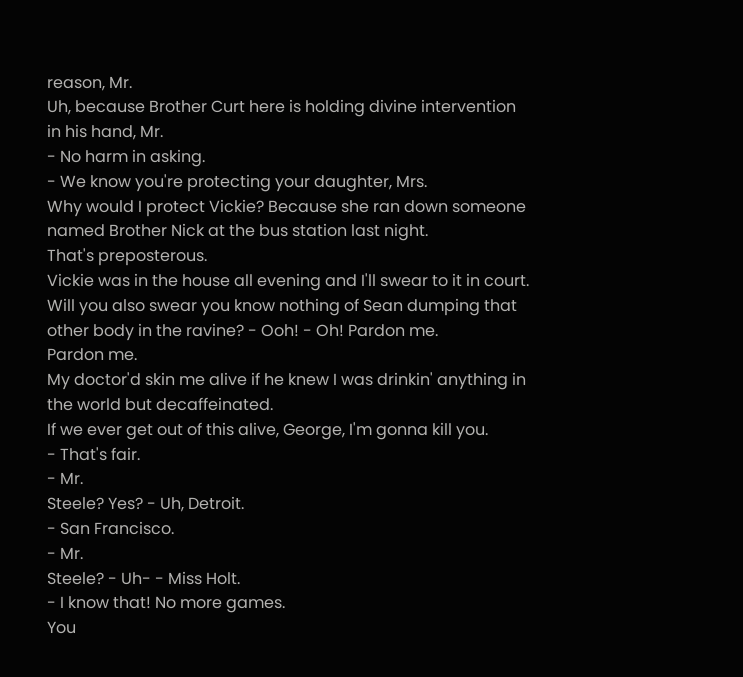reason, Mr.
Uh, because Brother Curt here is holding divine intervention in his hand, Mr.
- No harm in asking.
- We know you're protecting your daughter, Mrs.
Why would I protect Vickie? Because she ran down someone named Brother Nick at the bus station last night.
That's preposterous.
Vickie was in the house all evening and I'll swear to it in court.
Will you also swear you know nothing of Sean dumping that other body in the ravine? - Ooh! - Oh! Pardon me.
Pardon me.
My doctor'd skin me alive if he knew I was drinkin' anything in the world but decaffeinated.
If we ever get out of this alive, George, I'm gonna kill you.
- That's fair.
- Mr.
Steele? Yes? - Uh, Detroit.
- San Francisco.
- Mr.
Steele? - Uh- - Miss Holt.
- I know that! No more games.
You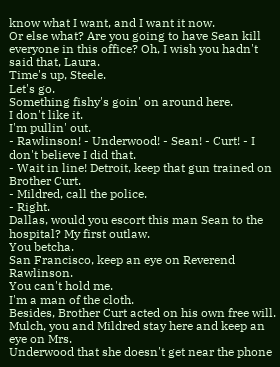know what I want, and I want it now.
Or else what? Are you going to have Sean kill everyone in this office? Oh, I wish you hadn't said that, Laura.
Time's up, Steele.
Let's go.
Something fishy's goin' on around here.
I don't like it.
I'm pullin' out.
- Rawlinson! - Underwood! - Sean! - Curt! - I don't believe I did that.
- Wait in line! Detroit, keep that gun trained on Brother Curt.
- Mildred, call the police.
- Right.
Dallas, would you escort this man Sean to the hospital? My first outlaw.
You betcha.
San Francisco, keep an eye on Reverend Rawlinson.
You can't hold me.
I'm a man of the cloth.
Besides, Brother Curt acted on his own free will.
Mulch, you and Mildred stay here and keep an eye on Mrs.
Underwood that she doesn't get near the phone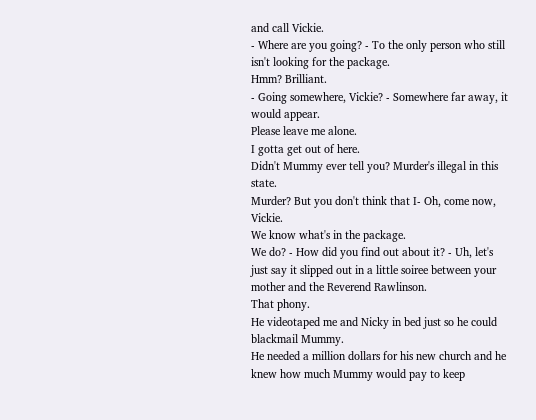and call Vickie.
- Where are you going? - To the only person who still isn't looking for the package.
Hmm? Brilliant.
- Going somewhere, Vickie? - Somewhere far away, it would appear.
Please leave me alone.
I gotta get out of here.
Didn't Mummy ever tell you? Murder's illegal in this state.
Murder? But you don't think that I- Oh, come now, Vickie.
We know what's in the package.
We do? - How did you find out about it? - Uh, let's just say it slipped out in a little soiree between your mother and the Reverend Rawlinson.
That phony.
He videotaped me and Nicky in bed just so he could blackmail Mummy.
He needed a million dollars for his new church and he knew how much Mummy would pay to keep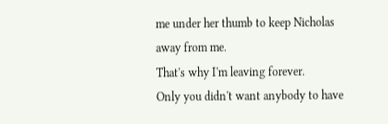me under her thumb to keep Nicholas away from me.
That's why I'm leaving forever.
Only you didn't want anybody to have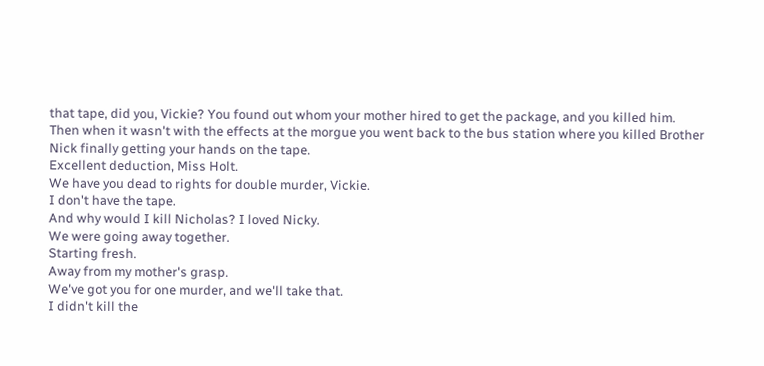that tape, did you, Vickie? You found out whom your mother hired to get the package, and you killed him.
Then when it wasn't with the effects at the morgue you went back to the bus station where you killed Brother Nick finally getting your hands on the tape.
Excellent deduction, Miss Holt.
We have you dead to rights for double murder, Vickie.
I don't have the tape.
And why would I kill Nicholas? I loved Nicky.
We were going away together.
Starting fresh.
Away from my mother's grasp.
We've got you for one murder, and we'll take that.
I didn't kill the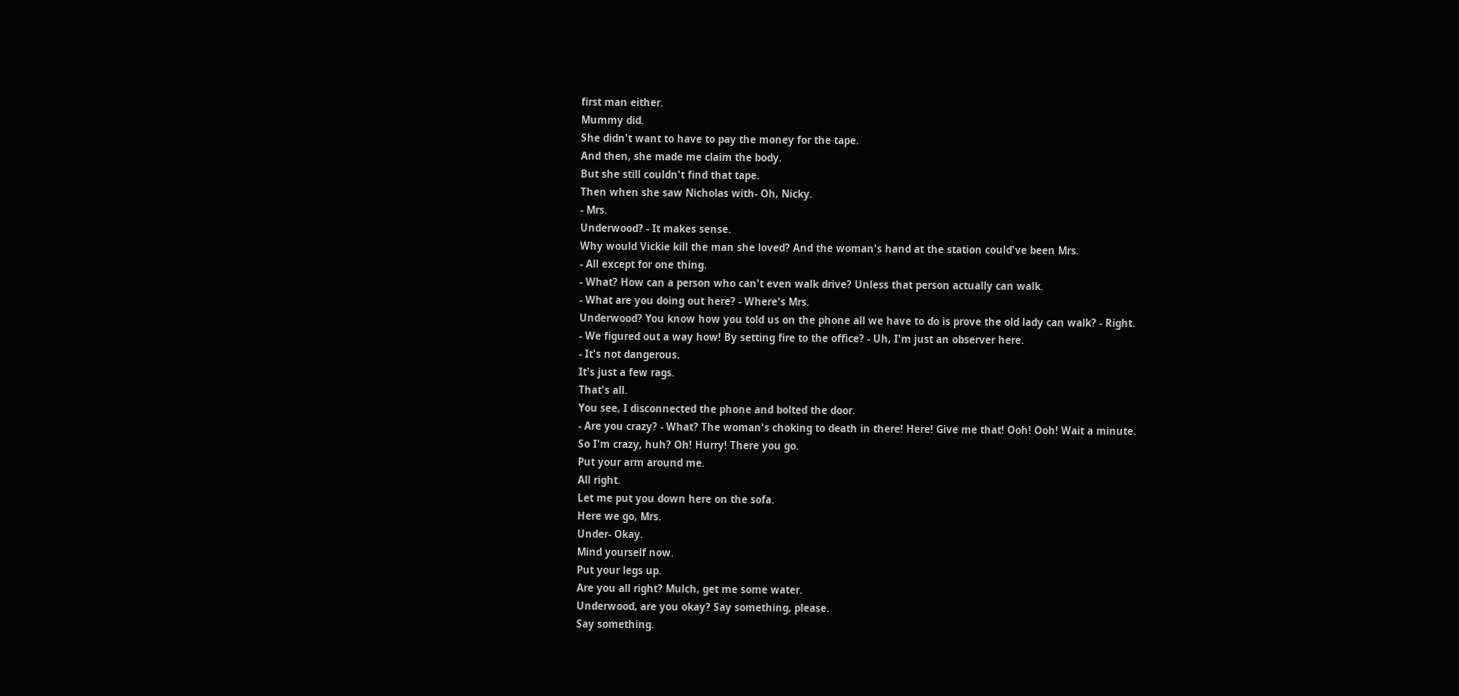first man either.
Mummy did.
She didn't want to have to pay the money for the tape.
And then, she made me claim the body.
But she still couldn't find that tape.
Then when she saw Nicholas with- Oh, Nicky.
- Mrs.
Underwood? - It makes sense.
Why would Vickie kill the man she loved? And the woman's hand at the station could've been Mrs.
- All except for one thing.
- What? How can a person who can't even walk drive? Unless that person actually can walk.
- What are you doing out here? - Where's Mrs.
Underwood? You know how you told us on the phone all we have to do is prove the old lady can walk? - Right.
- We figured out a way how! By setting fire to the office? - Uh, I'm just an observer here.
- It's not dangerous.
It's just a few rags.
That's all.
You see, I disconnected the phone and bolted the door.
- Are you crazy? - What? The woman's choking to death in there! Here! Give me that! Ooh! Ooh! Wait a minute.
So I'm crazy, huh? Oh! Hurry! There you go.
Put your arm around me.
All right.
Let me put you down here on the sofa.
Here we go, Mrs.
Under- Okay.
Mind yourself now.
Put your legs up.
Are you all right? Mulch, get me some water.
Underwood, are you okay? Say something, please.
Say something.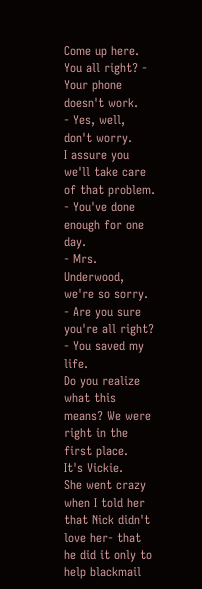Come up here.
You all right? - Your phone doesn't work.
- Yes, well, don't worry.
I assure you we'll take care of that problem.
- You've done enough for one day.
- Mrs.
Underwood, we're so sorry.
- Are you sure you're all right? - You saved my life.
Do you realize what this means? We were right in the first place.
It's Vickie.
She went crazy when I told her that Nick didn't love her- that he did it only to help blackmail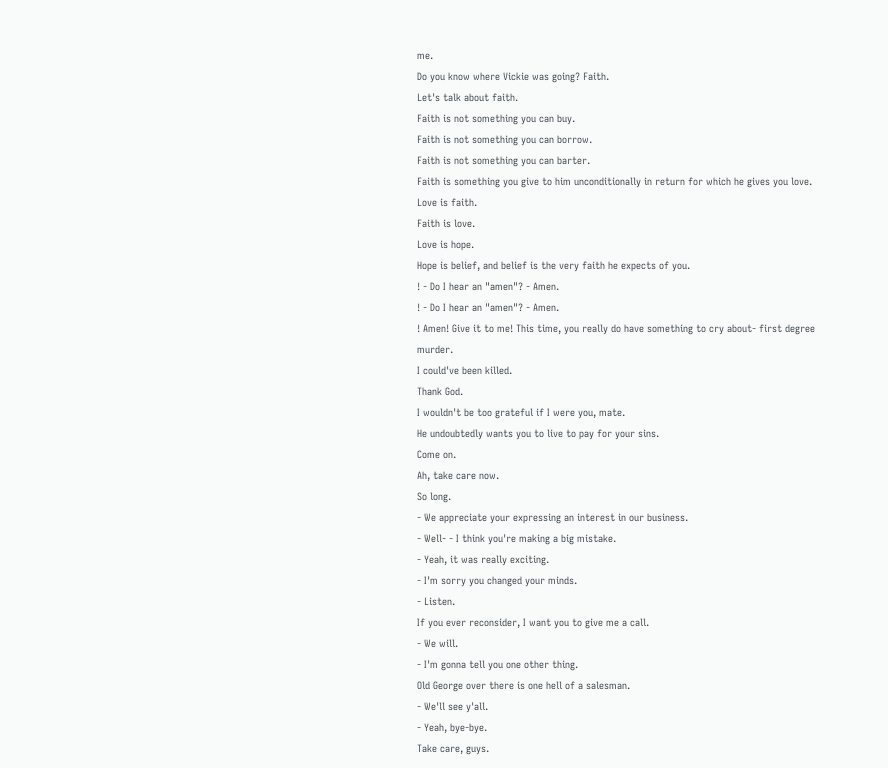me.
Do you know where Vickie was going? Faith.
Let's talk about faith.
Faith is not something you can buy.
Faith is not something you can borrow.
Faith is not something you can barter.
Faith is something you give to him unconditionally in return for which he gives you love.
Love is faith.
Faith is love.
Love is hope.
Hope is belief, and belief is the very faith he expects of you.
! - Do I hear an "amen"? - Amen.
! - Do I hear an "amen"? - Amen.
! Amen! Give it to me! This time, you really do have something to cry about- first degree murder.
I could've been killed.
Thank God.
I wouldn't be too grateful if I were you, mate.
He undoubtedly wants you to live to pay for your sins.
Come on.
Ah, take care now.
So long.
- We appreciate your expressing an interest in our business.
- Well- - I think you're making a big mistake.
- Yeah, it was really exciting.
- I'm sorry you changed your minds.
- Listen.
If you ever reconsider, I want you to give me a call.
- We will.
- I'm gonna tell you one other thing.
Old George over there is one hell of a salesman.
- We'll see y'all.
- Yeah, bye-bye.
Take care, guys.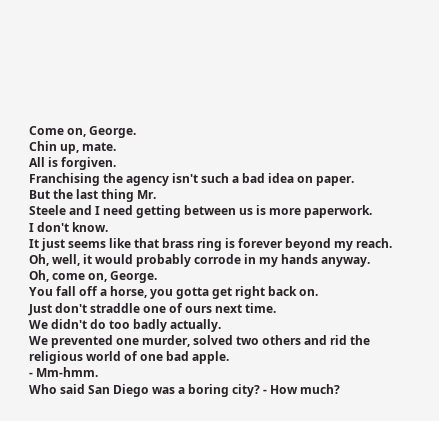Come on, George.
Chin up, mate.
All is forgiven.
Franchising the agency isn't such a bad idea on paper.
But the last thing Mr.
Steele and I need getting between us is more paperwork.
I don't know.
It just seems like that brass ring is forever beyond my reach.
Oh, well, it would probably corrode in my hands anyway.
Oh, come on, George.
You fall off a horse, you gotta get right back on.
Just don't straddle one of ours next time.
We didn't do too badly actually.
We prevented one murder, solved two others and rid the religious world of one bad apple.
- Mm-hmm.
Who said San Diego was a boring city? - How much?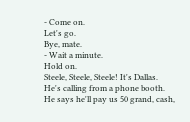- Come on.
Let's go.
Bye, mate.
- Wait a minute.
Hold on.
Steele, Steele, Steele! It's Dallas.
He's calling from a phone booth.
He says he'll pay us 50 grand, cash,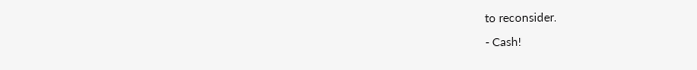to reconsider.
- Cash!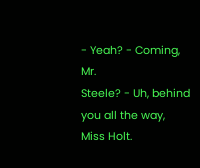- Yeah? - Coming, Mr.
Steele? - Uh, behind you all the way, Miss Holt.